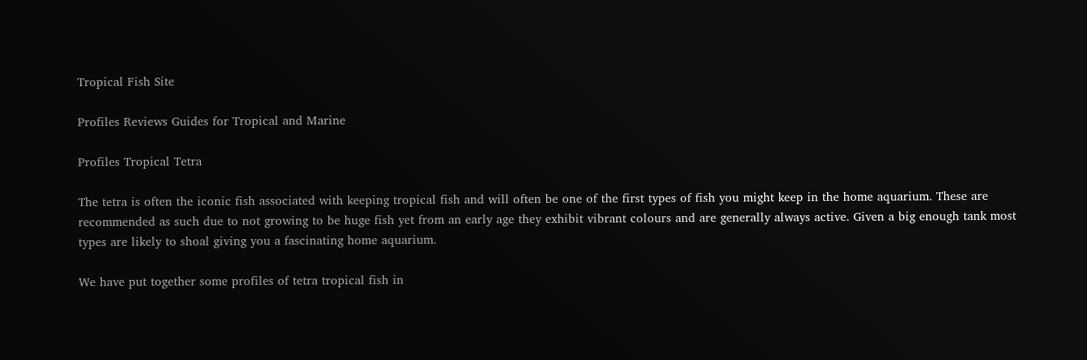Tropical Fish Site

Profiles Reviews Guides for Tropical and Marine

Profiles Tropical Tetra

The tetra is often the iconic fish associated with keeping tropical fish and will often be one of the first types of fish you might keep in the home aquarium. These are recommended as such due to not growing to be huge fish yet from an early age they exhibit vibrant colours and are generally always active. Given a big enough tank most types are likely to shoal giving you a fascinating home aquarium.

We have put together some profiles of tetra tropical fish in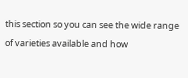this section so you can see the wide range of varieties available and how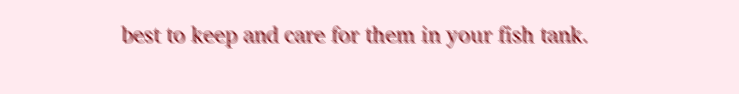best to keep and care for them in your fish tank.